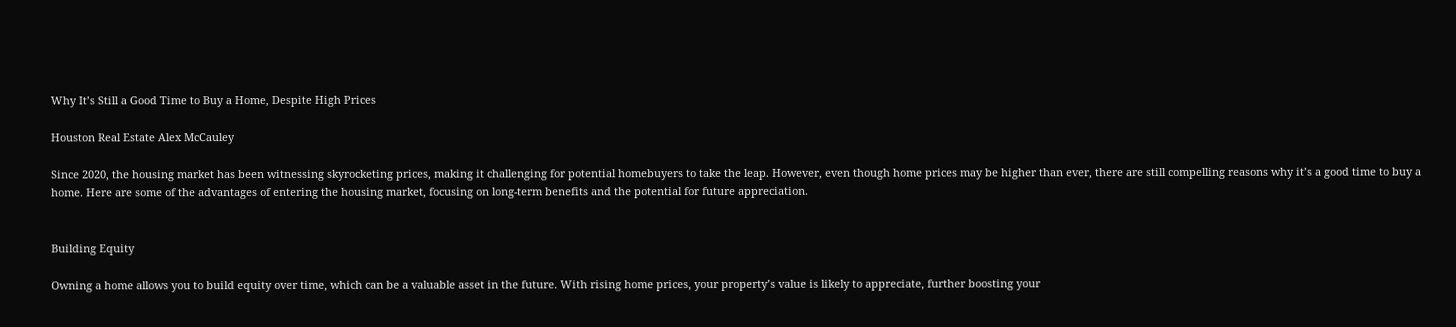Why It’s Still a Good Time to Buy a Home, Despite High Prices

Houston Real Estate Alex McCauley

Since 2020, the housing market has been witnessing skyrocketing prices, making it challenging for potential homebuyers to take the leap. However, even though home prices may be higher than ever, there are still compelling reasons why it’s a good time to buy a home. Here are some of the advantages of entering the housing market, focusing on long-term benefits and the potential for future appreciation.


Building Equity

Owning a home allows you to build equity over time, which can be a valuable asset in the future. With rising home prices, your property’s value is likely to appreciate, further boosting your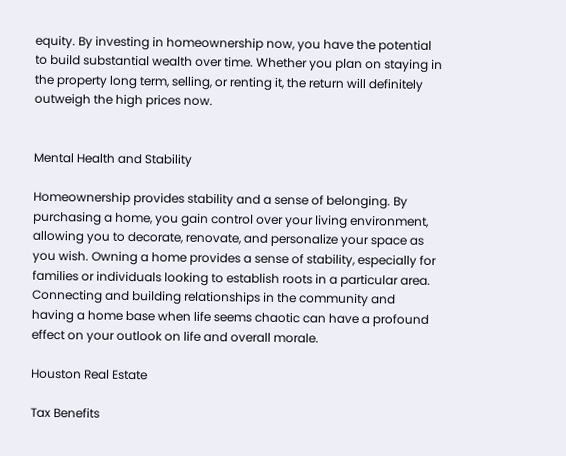equity. By investing in homeownership now, you have the potential to build substantial wealth over time. Whether you plan on staying in the property long term, selling, or renting it, the return will definitely outweigh the high prices now.


Mental Health and Stability

Homeownership provides stability and a sense of belonging. By purchasing a home, you gain control over your living environment, allowing you to decorate, renovate, and personalize your space as you wish. Owning a home provides a sense of stability, especially for families or individuals looking to establish roots in a particular area. Connecting and building relationships in the community and having a home base when life seems chaotic can have a profound effect on your outlook on life and overall morale.

Houston Real Estate

Tax Benefits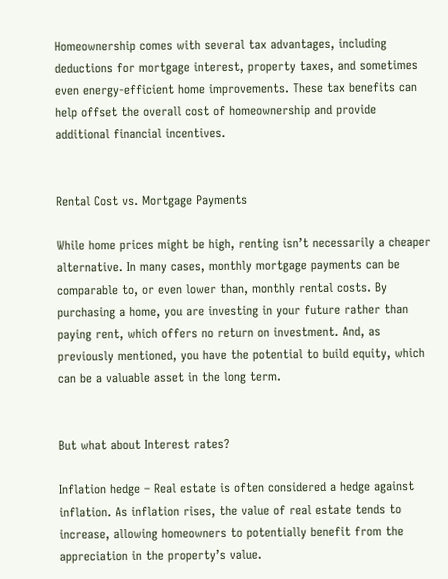Homeownership comes with several tax advantages, including deductions for mortgage interest, property taxes, and sometimes even energy-efficient home improvements. These tax benefits can help offset the overall cost of homeownership and provide additional financial incentives.


Rental Cost vs. Mortgage Payments

While home prices might be high, renting isn’t necessarily a cheaper alternative. In many cases, monthly mortgage payments can be comparable to, or even lower than, monthly rental costs. By purchasing a home, you are investing in your future rather than paying rent, which offers no return on investment. And, as previously mentioned, you have the potential to build equity, which can be a valuable asset in the long term.


But what about Interest rates?

Inflation hedge – Real estate is often considered a hedge against inflation. As inflation rises, the value of real estate tends to increase, allowing homeowners to potentially benefit from the appreciation in the property’s value.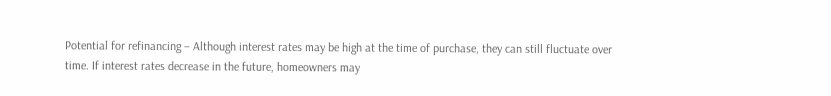Potential for refinancing – Although interest rates may be high at the time of purchase, they can still fluctuate over time. If interest rates decrease in the future, homeowners may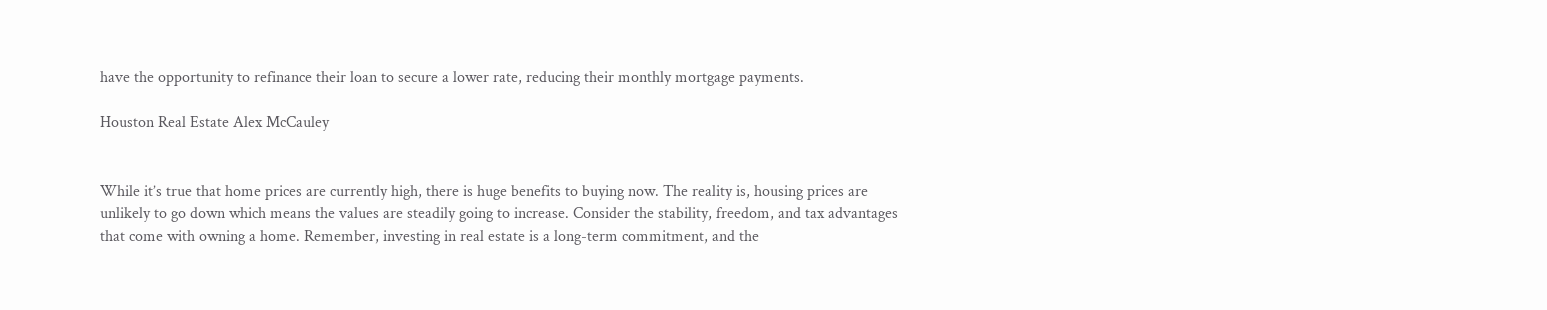have the opportunity to refinance their loan to secure a lower rate, reducing their monthly mortgage payments.

Houston Real Estate Alex McCauley


While it’s true that home prices are currently high, there is huge benefits to buying now. The reality is, housing prices are unlikely to go down which means the values are steadily going to increase. Consider the stability, freedom, and tax advantages that come with owning a home. Remember, investing in real estate is a long-term commitment, and the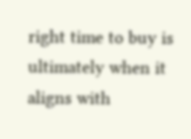right time to buy is ultimately when it aligns with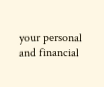your personal and financial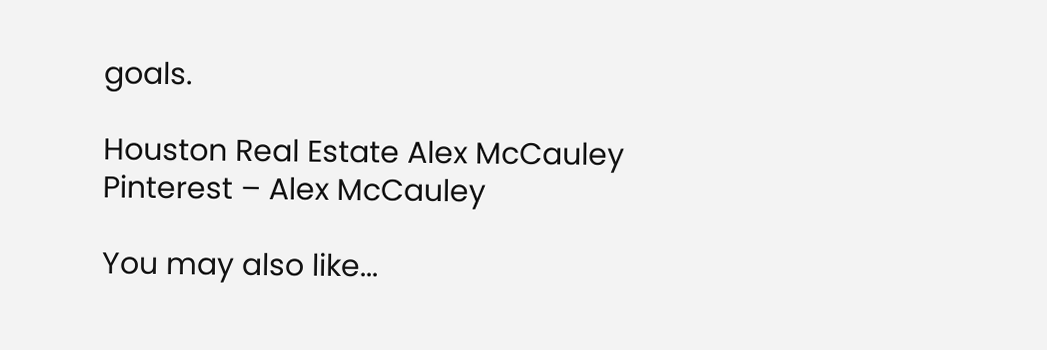goals.

Houston Real Estate Alex McCauley
Pinterest – Alex McCauley

You may also like...